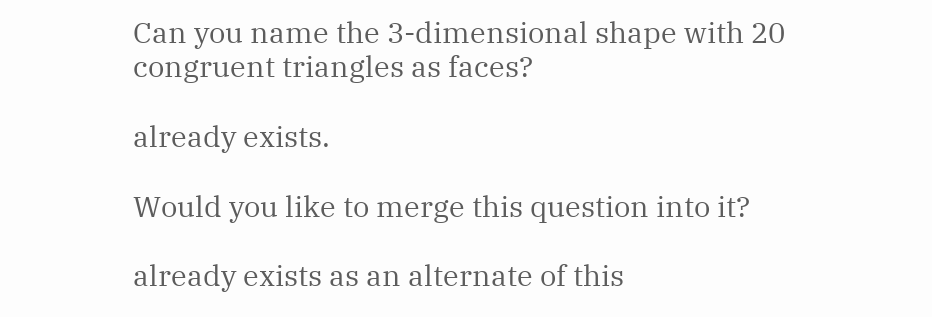Can you name the 3-dimensional shape with 20 congruent triangles as faces?

already exists.

Would you like to merge this question into it?

already exists as an alternate of this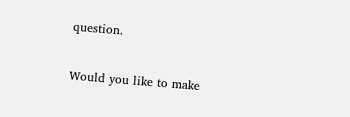question.

Would you like to make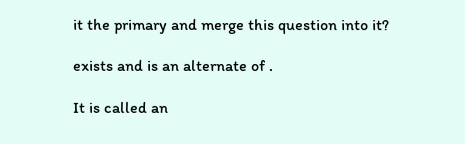it the primary and merge this question into it?

exists and is an alternate of .

It is called an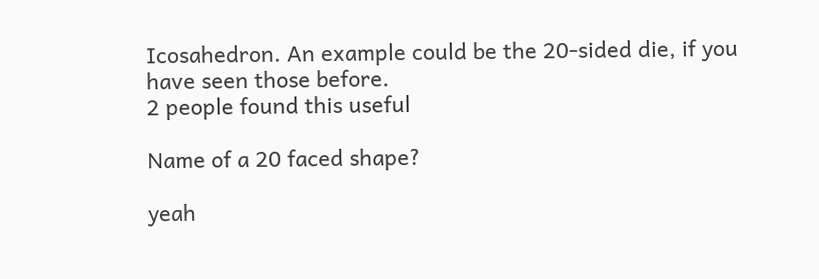Icosahedron. An example could be the 20-sided die, if you have seen those before.
2 people found this useful

Name of a 20 faced shape?

yeah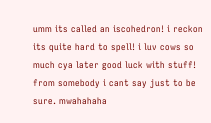umm its called an iscohedron! i reckon its quite hard to spell! i luv cows so much cya later good luck with stuff! from somebody i cant say just to be sure. mwahahaha